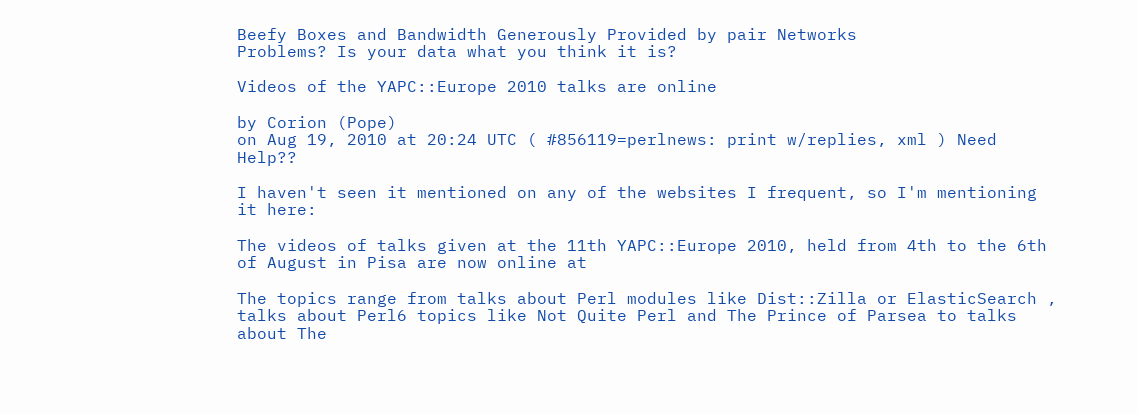Beefy Boxes and Bandwidth Generously Provided by pair Networks
Problems? Is your data what you think it is?

Videos of the YAPC::Europe 2010 talks are online

by Corion (Pope)
on Aug 19, 2010 at 20:24 UTC ( #856119=perlnews: print w/replies, xml ) Need Help??

I haven't seen it mentioned on any of the websites I frequent, so I'm mentioning it here:

The videos of talks given at the 11th YAPC::Europe 2010, held from 4th to the 6th of August in Pisa are now online at

The topics range from talks about Perl modules like Dist::Zilla or ElasticSearch , talks about Perl6 topics like Not Quite Perl and The Prince of Parsea to talks about The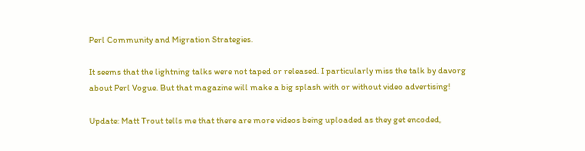Perl Community and Migration Strategies.

It seems that the lightning talks were not taped or released. I particularly miss the talk by davorg about Perl Vogue. But that magazine will make a big splash with or without video advertising!

Update: Matt Trout tells me that there are more videos being uploaded as they get encoded,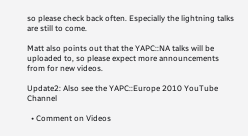so please check back often. Especially the lightning talks are still to come.

Matt also points out that the YAPC::NA talks will be uploaded to, so please expect more announcements from for new videos.

Update2: Also see the YAPC::Europe 2010 YouTube Channel

  • Comment on Videos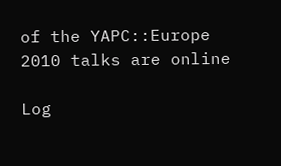of the YAPC::Europe 2010 talks are online

Log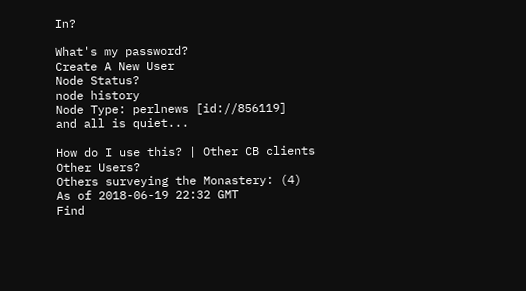In?

What's my password?
Create A New User
Node Status?
node history
Node Type: perlnews [id://856119]
and all is quiet...

How do I use this? | Other CB clients
Other Users?
Others surveying the Monastery: (4)
As of 2018-06-19 22:32 GMT
Find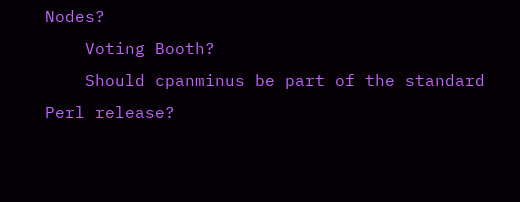Nodes?
    Voting Booth?
    Should cpanminus be part of the standard Perl release?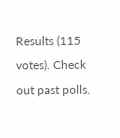Results (115 votes). Check out past polls.